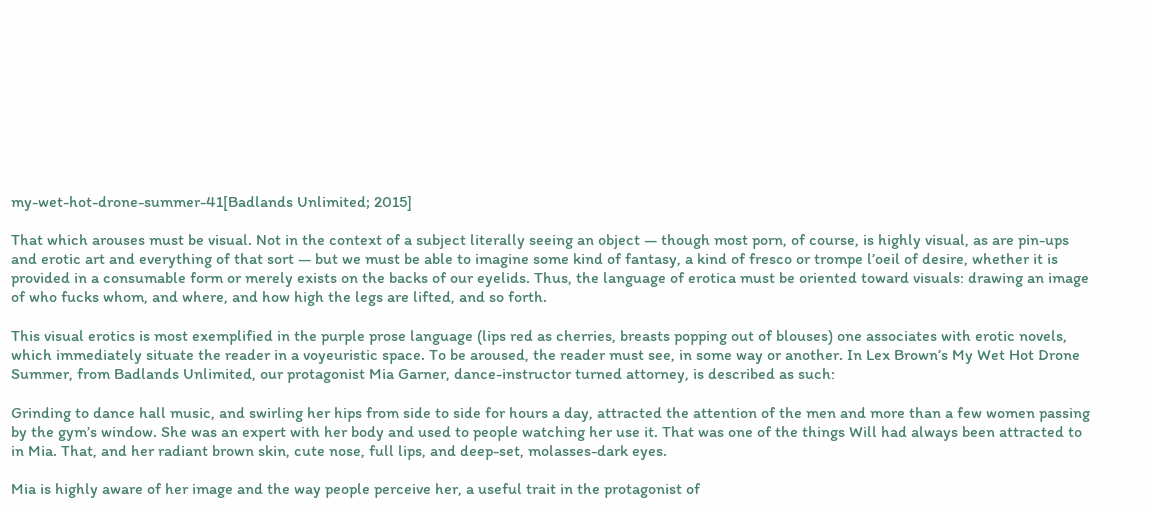my-wet-hot-drone-summer-41[Badlands Unlimited; 2015]

That which arouses must be visual. Not in the context of a subject literally seeing an object — though most porn, of course, is highly visual, as are pin-ups and erotic art and everything of that sort — but we must be able to imagine some kind of fantasy, a kind of fresco or trompe l’oeil of desire, whether it is provided in a consumable form or merely exists on the backs of our eyelids. Thus, the language of erotica must be oriented toward visuals: drawing an image of who fucks whom, and where, and how high the legs are lifted, and so forth.

This visual erotics is most exemplified in the purple prose language (lips red as cherries, breasts popping out of blouses) one associates with erotic novels, which immediately situate the reader in a voyeuristic space. To be aroused, the reader must see, in some way or another. In Lex Brown’s My Wet Hot Drone Summer, from Badlands Unlimited, our protagonist Mia Garner, dance-instructor turned attorney, is described as such:

Grinding to dance hall music, and swirling her hips from side to side for hours a day, attracted the attention of the men and more than a few women passing by the gym’s window. She was an expert with her body and used to people watching her use it. That was one of the things Will had always been attracted to in Mia. That, and her radiant brown skin, cute nose, full lips, and deep-set, molasses-dark eyes.

Mia is highly aware of her image and the way people perceive her, a useful trait in the protagonist of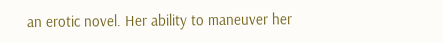an erotic novel. Her ability to maneuver her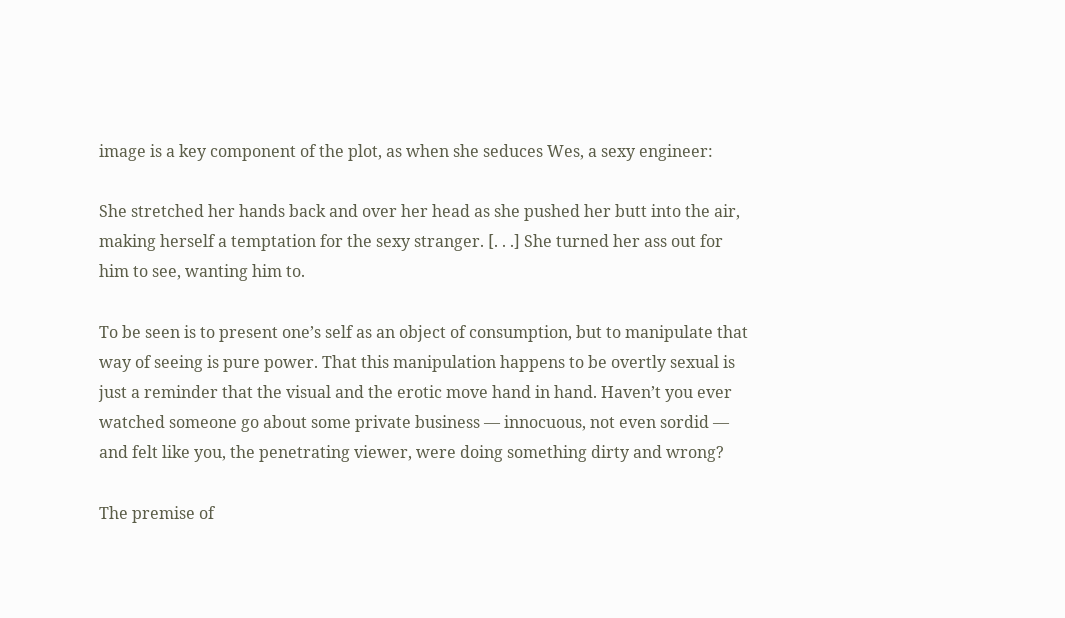image is a key component of the plot, as when she seduces Wes, a sexy engineer:

She stretched her hands back and over her head as she pushed her butt into the air, making herself a temptation for the sexy stranger. [. . .] She turned her ass out for him to see, wanting him to.

To be seen is to present one’s self as an object of consumption, but to manipulate that way of seeing is pure power. That this manipulation happens to be overtly sexual is just a reminder that the visual and the erotic move hand in hand. Haven’t you ever watched someone go about some private business — innocuous, not even sordid — and felt like you, the penetrating viewer, were doing something dirty and wrong?

The premise of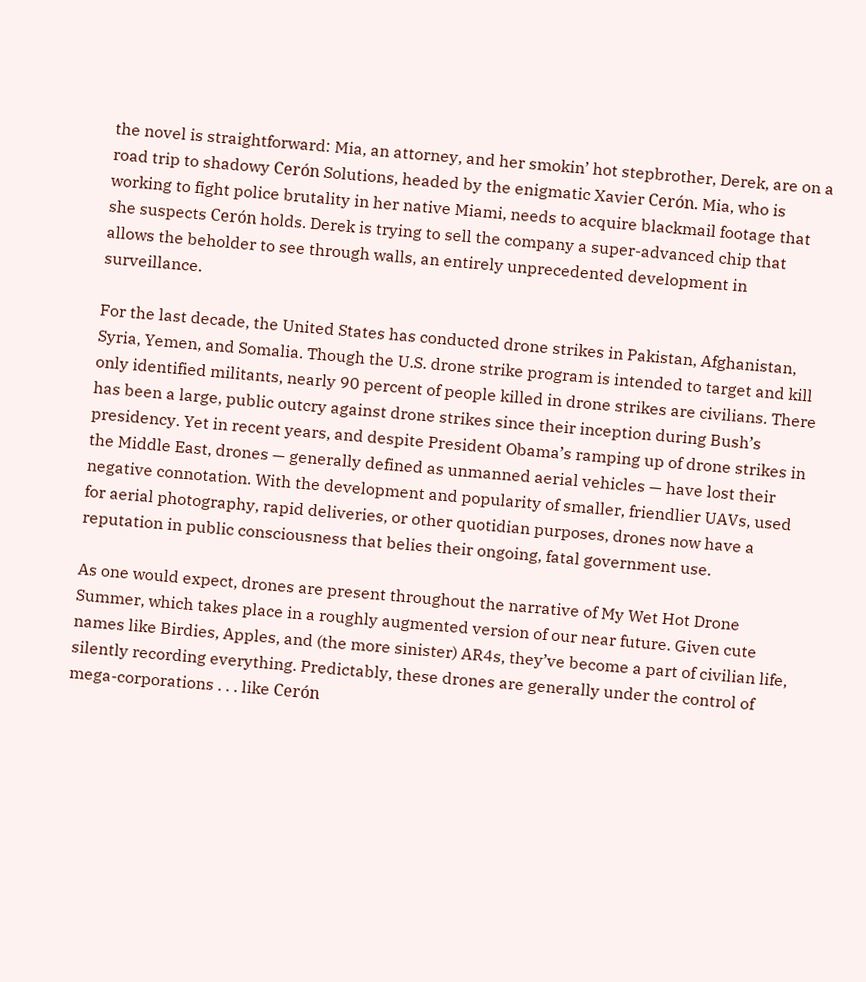the novel is straightforward: Mia, an attorney, and her smokin’ hot stepbrother, Derek, are on a road trip to shadowy Cerón Solutions, headed by the enigmatic Xavier Cerón. Mia, who is working to fight police brutality in her native Miami, needs to acquire blackmail footage that she suspects Cerón holds. Derek is trying to sell the company a super-advanced chip that allows the beholder to see through walls, an entirely unprecedented development in surveillance.

For the last decade, the United States has conducted drone strikes in Pakistan, Afghanistan, Syria, Yemen, and Somalia. Though the U.S. drone strike program is intended to target and kill only identified militants, nearly 90 percent of people killed in drone strikes are civilians. There has been a large, public outcry against drone strikes since their inception during Bush’s presidency. Yet in recent years, and despite President Obama’s ramping up of drone strikes in the Middle East, drones — generally defined as unmanned aerial vehicles — have lost their negative connotation. With the development and popularity of smaller, friendlier UAVs, used for aerial photography, rapid deliveries, or other quotidian purposes, drones now have a reputation in public consciousness that belies their ongoing, fatal government use.

As one would expect, drones are present throughout the narrative of My Wet Hot Drone Summer, which takes place in a roughly augmented version of our near future. Given cute names like Birdies, Apples, and (the more sinister) AR4s, they’ve become a part of civilian life, silently recording everything. Predictably, these drones are generally under the control of mega-corporations . . . like Cerón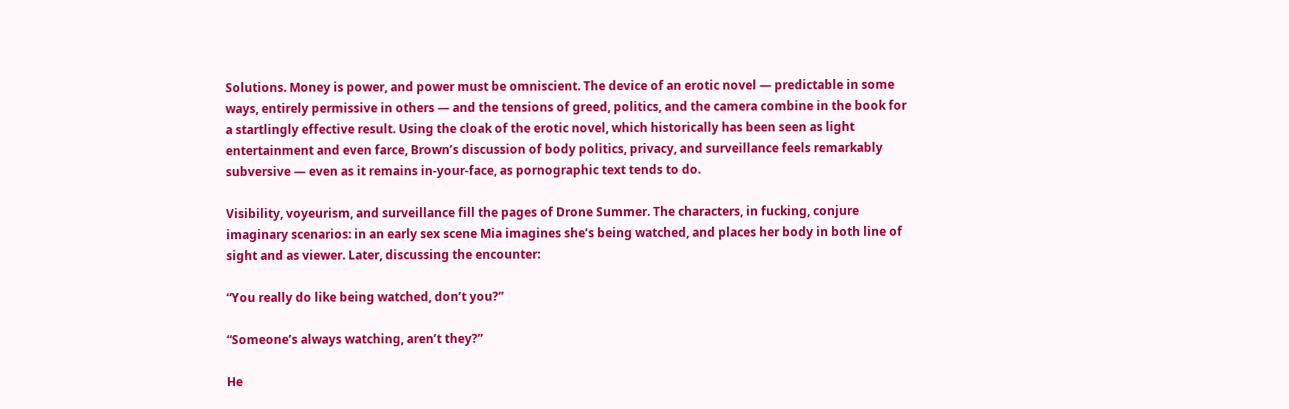Solutions. Money is power, and power must be omniscient. The device of an erotic novel — predictable in some ways, entirely permissive in others — and the tensions of greed, politics, and the camera combine in the book for a startlingly effective result. Using the cloak of the erotic novel, which historically has been seen as light entertainment and even farce, Brown’s discussion of body politics, privacy, and surveillance feels remarkably subversive — even as it remains in-your-face, as pornographic text tends to do.

Visibility, voyeurism, and surveillance fill the pages of Drone Summer. The characters, in fucking, conjure imaginary scenarios: in an early sex scene Mia imagines she’s being watched, and places her body in both line of sight and as viewer. Later, discussing the encounter:

“You really do like being watched, don’t you?”

“Someone’s always watching, aren’t they?”

He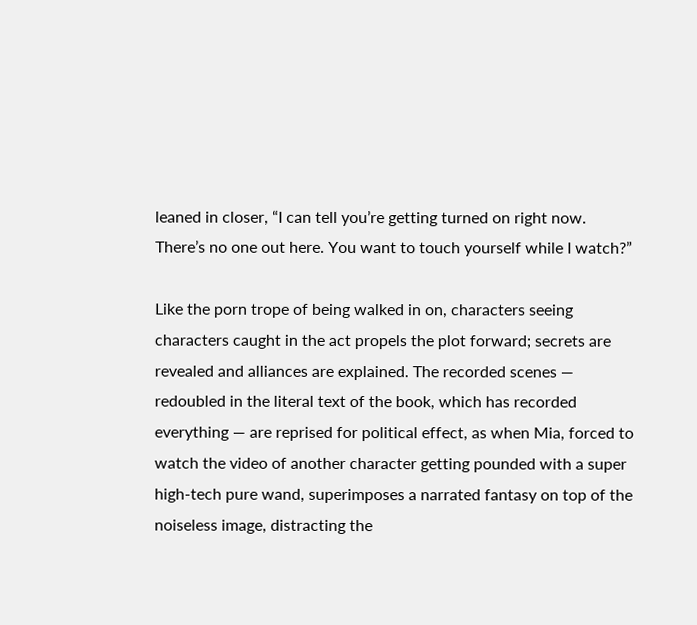leaned in closer, “I can tell you’re getting turned on right now. There’s no one out here. You want to touch yourself while I watch?”

Like the porn trope of being walked in on, characters seeing characters caught in the act propels the plot forward; secrets are revealed and alliances are explained. The recorded scenes — redoubled in the literal text of the book, which has recorded everything — are reprised for political effect, as when Mia, forced to watch the video of another character getting pounded with a super high-tech pure wand, superimposes a narrated fantasy on top of the noiseless image, distracting the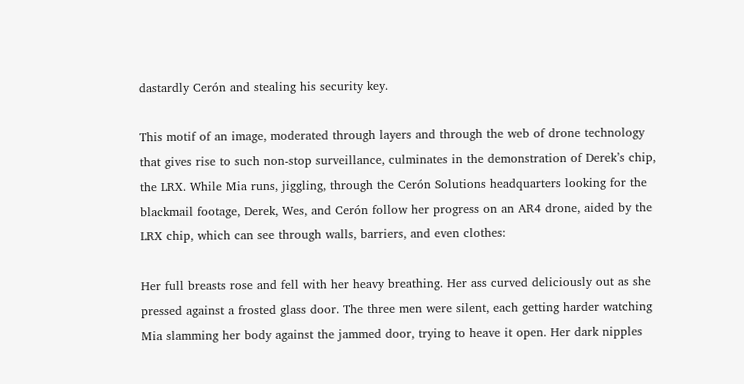dastardly Cerón and stealing his security key.

This motif of an image, moderated through layers and through the web of drone technology that gives rise to such non-stop surveillance, culminates in the demonstration of Derek’s chip, the LRX. While Mia runs, jiggling, through the Cerón Solutions headquarters looking for the blackmail footage, Derek, Wes, and Cerón follow her progress on an AR4 drone, aided by the LRX chip, which can see through walls, barriers, and even clothes:

Her full breasts rose and fell with her heavy breathing. Her ass curved deliciously out as she pressed against a frosted glass door. The three men were silent, each getting harder watching Mia slamming her body against the jammed door, trying to heave it open. Her dark nipples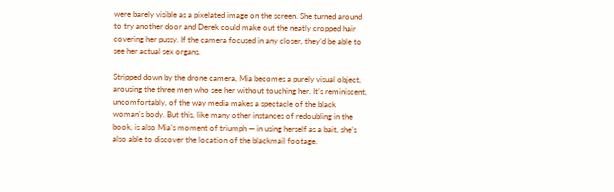were barely visible as a pixelated image on the screen. She turned around to try another door and Derek could make out the neatly cropped hair covering her pussy. If the camera focused in any closer, they’d be able to see her actual sex organs.

Stripped down by the drone camera, Mia becomes a purely visual object, arousing the three men who see her without touching her. It’s reminiscent, uncomfortably, of the way media makes a spectacle of the black woman’s body. But this, like many other instances of redoubling in the book, is also Mia’s moment of triumph — in using herself as a bait, she’s also able to discover the location of the blackmail footage.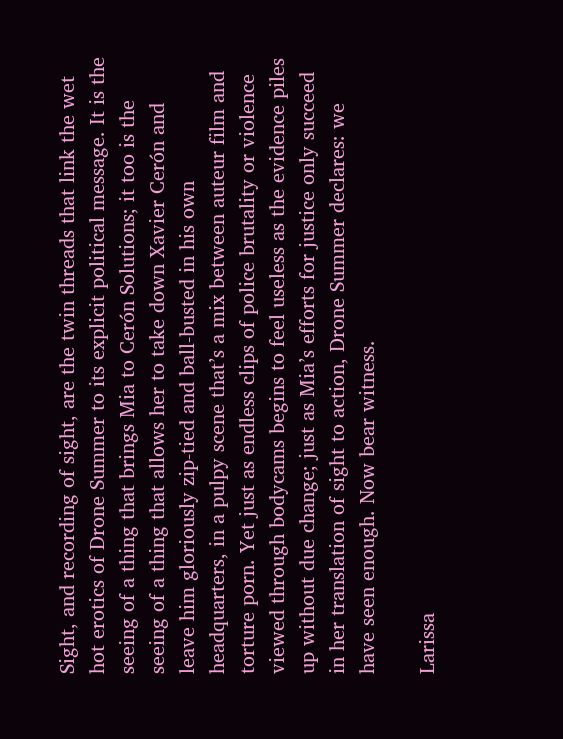Sight, and recording of sight, are the twin threads that link the wet hot erotics of Drone Summer to its explicit political message. It is the seeing of a thing that brings Mia to Cerón Solutions; it too is the seeing of a thing that allows her to take down Xavier Cerón and leave him gloriously zip-tied and ball-busted in his own headquarters, in a pulpy scene that’s a mix between auteur film and torture porn. Yet just as endless clips of police brutality or violence viewed through bodycams begins to feel useless as the evidence piles up without due change; just as Mia’s efforts for justice only succeed in her translation of sight to action, Drone Summer declares: we have seen enough. Now bear witness.

Larissa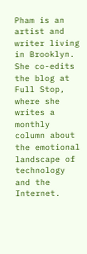Pham is an artist and writer living in Brooklyn. She co-edits the blog at Full Stop, where she writes a monthly column about the emotional landscape of technology and the Internet.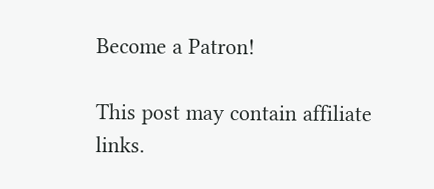Become a Patron!

This post may contain affiliate links.